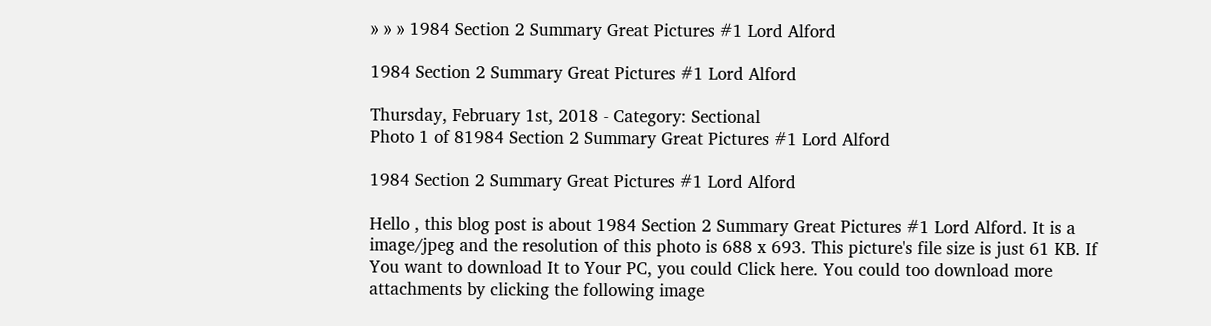» » » 1984 Section 2 Summary Great Pictures #1 Lord Alford

1984 Section 2 Summary Great Pictures #1 Lord Alford

Thursday, February 1st, 2018 - Category: Sectional
Photo 1 of 81984 Section 2 Summary Great Pictures #1 Lord Alford

1984 Section 2 Summary Great Pictures #1 Lord Alford

Hello , this blog post is about 1984 Section 2 Summary Great Pictures #1 Lord Alford. It is a image/jpeg and the resolution of this photo is 688 x 693. This picture's file size is just 61 KB. If You want to download It to Your PC, you could Click here. You could too download more attachments by clicking the following image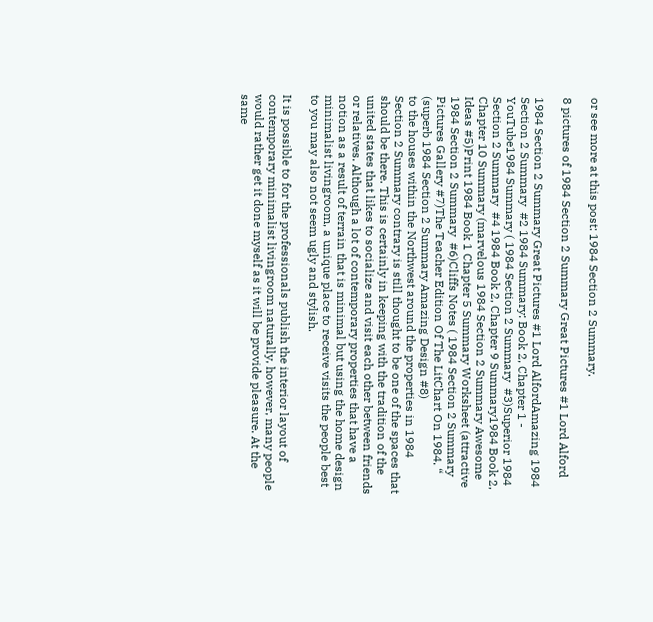or see more at this post: 1984 Section 2 Summary.

8 pictures of 1984 Section 2 Summary Great Pictures #1 Lord Alford

1984 Section 2 Summary Great Pictures #1 Lord AlfordAmazing 1984 Section 2 Summary  #2 1984 Summary: Book 2, Chapter 1 - YouTube1984 Summary ( 1984 Section 2 Summary  #3)Superior 1984 Section 2 Summary  #4 1984 Book 2, Chapter 9 Summary1984 Book 2, Chapter 10 Summary (marvelous 1984 Section 2 Summary Awesome Ideas #5)Print 1984 Book 1 Chapter 5 Summary Worksheet (attractive 1984 Section 2 Summary  #6)Cliffs Notes ( 1984 Section 2 Summary Pictures Gallery #7)The Teacher Edition Of The LitChart On 1984. “ (superb 1984 Section 2 Summary Amazing Design #8)
to the houses within the Northwest around the properties in 1984 Section 2 Summary contrary is still thought to be one of the spaces that should be there. This is certainly in keeping with the tradition of the united states that likes to socialize and visit each other between friends or relatives. Although a lot of contemporary properties that have a notion as a result of terrain that is minimal but using the home design minimalist livingroom, a unique place to receive visits the people best to you may also not seem ugly and stylish.

It is possible to for the professionals publish the interior layout of contemporary minimalist livingroom naturally, however, many people would rather get it done myself as it will be provide pleasure. At the same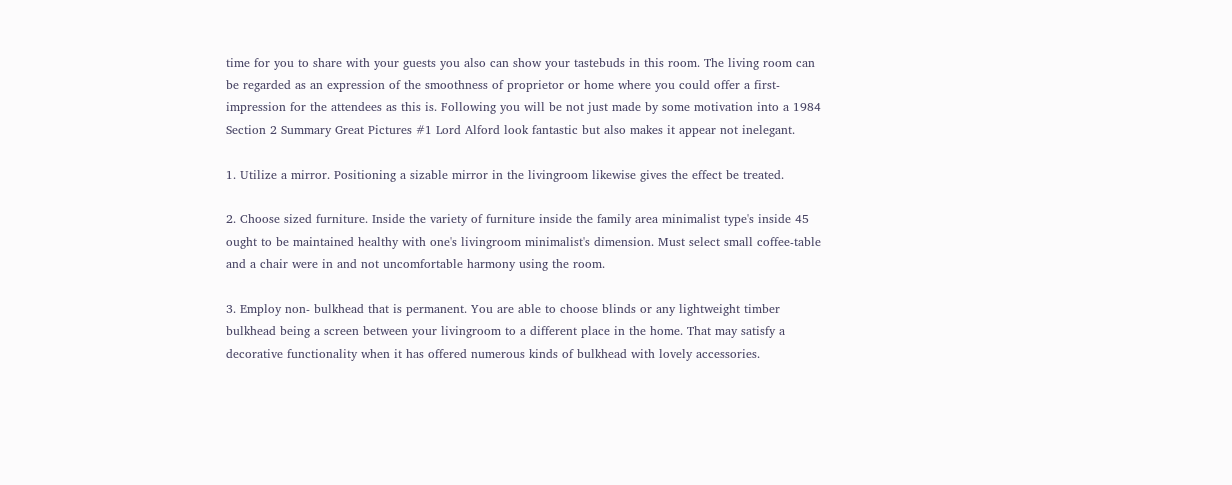time for you to share with your guests you also can show your tastebuds in this room. The living room can be regarded as an expression of the smoothness of proprietor or home where you could offer a first-impression for the attendees as this is. Following you will be not just made by some motivation into a 1984 Section 2 Summary Great Pictures #1 Lord Alford look fantastic but also makes it appear not inelegant.

1. Utilize a mirror. Positioning a sizable mirror in the livingroom likewise gives the effect be treated.

2. Choose sized furniture. Inside the variety of furniture inside the family area minimalist type's inside 45 ought to be maintained healthy with one's livingroom minimalist's dimension. Must select small coffee-table and a chair were in and not uncomfortable harmony using the room.

3. Employ non- bulkhead that is permanent. You are able to choose blinds or any lightweight timber bulkhead being a screen between your livingroom to a different place in the home. That may satisfy a decorative functionality when it has offered numerous kinds of bulkhead with lovely accessories.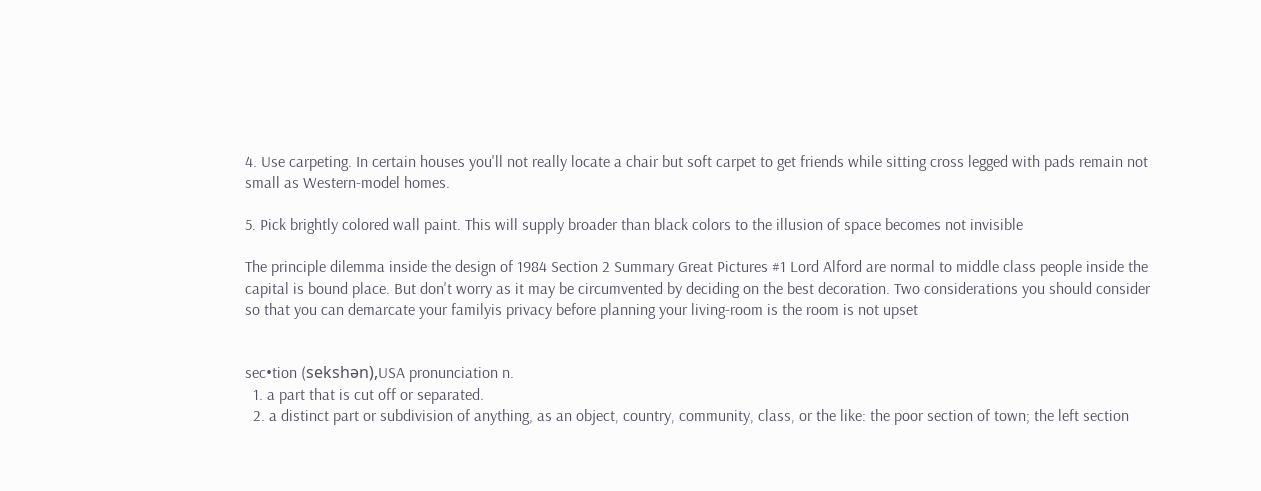4. Use carpeting. In certain houses you'll not really locate a chair but soft carpet to get friends while sitting cross legged with pads remain not small as Western-model homes.

5. Pick brightly colored wall paint. This will supply broader than black colors to the illusion of space becomes not invisible

The principle dilemma inside the design of 1984 Section 2 Summary Great Pictures #1 Lord Alford are normal to middle class people inside the capital is bound place. But don't worry as it may be circumvented by deciding on the best decoration. Two considerations you should consider so that you can demarcate your familyis privacy before planning your living-room is the room is not upset


sec•tion (sekshən),USA pronunciation n.
  1. a part that is cut off or separated.
  2. a distinct part or subdivision of anything, as an object, country, community, class, or the like: the poor section of town; the left section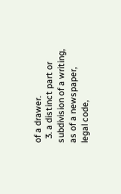of a drawer.
  3. a distinct part or subdivision of a writing, as of a newspaper, legal code,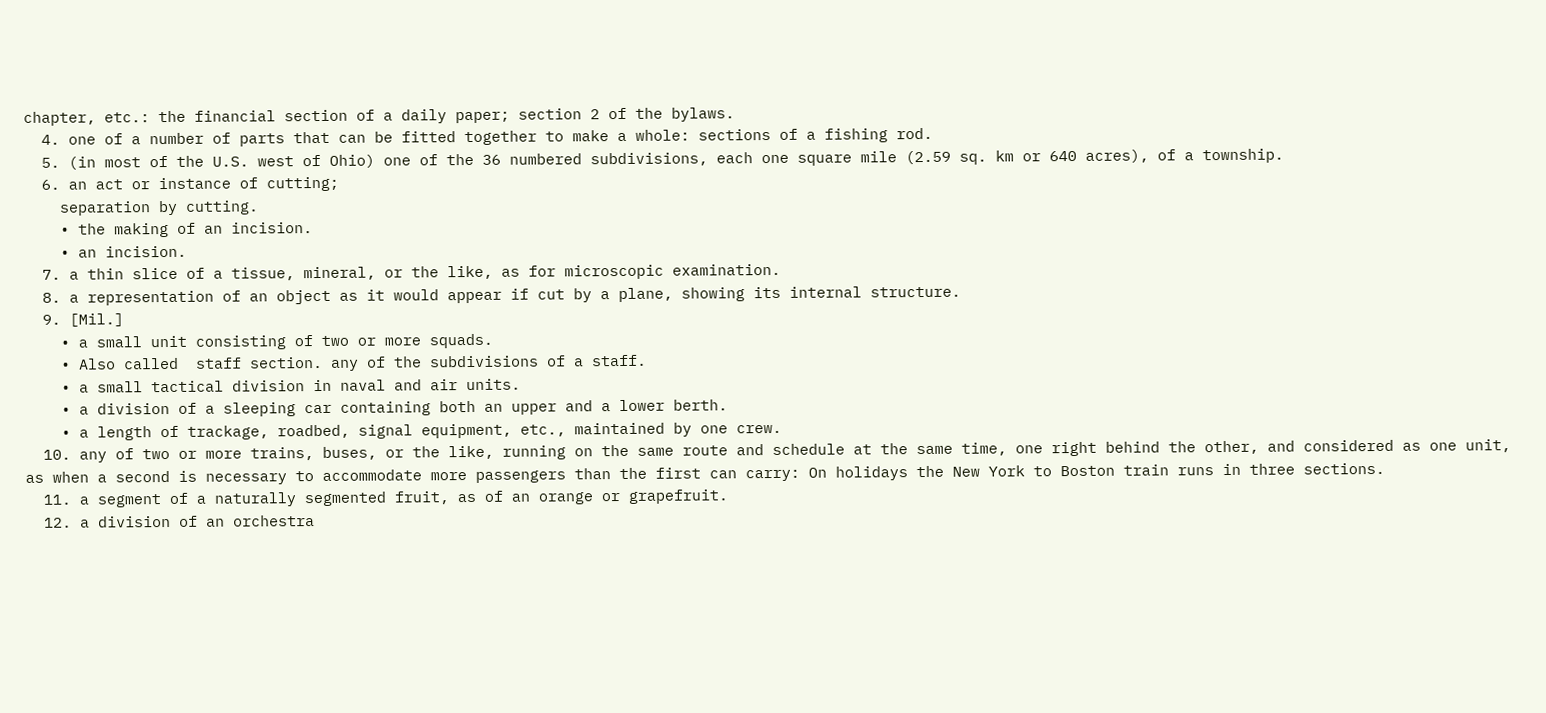chapter, etc.: the financial section of a daily paper; section 2 of the bylaws.
  4. one of a number of parts that can be fitted together to make a whole: sections of a fishing rod.
  5. (in most of the U.S. west of Ohio) one of the 36 numbered subdivisions, each one square mile (2.59 sq. km or 640 acres), of a township.
  6. an act or instance of cutting;
    separation by cutting.
    • the making of an incision.
    • an incision.
  7. a thin slice of a tissue, mineral, or the like, as for microscopic examination.
  8. a representation of an object as it would appear if cut by a plane, showing its internal structure.
  9. [Mil.]
    • a small unit consisting of two or more squads.
    • Also called  staff section. any of the subdivisions of a staff.
    • a small tactical division in naval and air units.
    • a division of a sleeping car containing both an upper and a lower berth.
    • a length of trackage, roadbed, signal equipment, etc., maintained by one crew.
  10. any of two or more trains, buses, or the like, running on the same route and schedule at the same time, one right behind the other, and considered as one unit, as when a second is necessary to accommodate more passengers than the first can carry: On holidays the New York to Boston train runs in three sections.
  11. a segment of a naturally segmented fruit, as of an orange or grapefruit.
  12. a division of an orchestra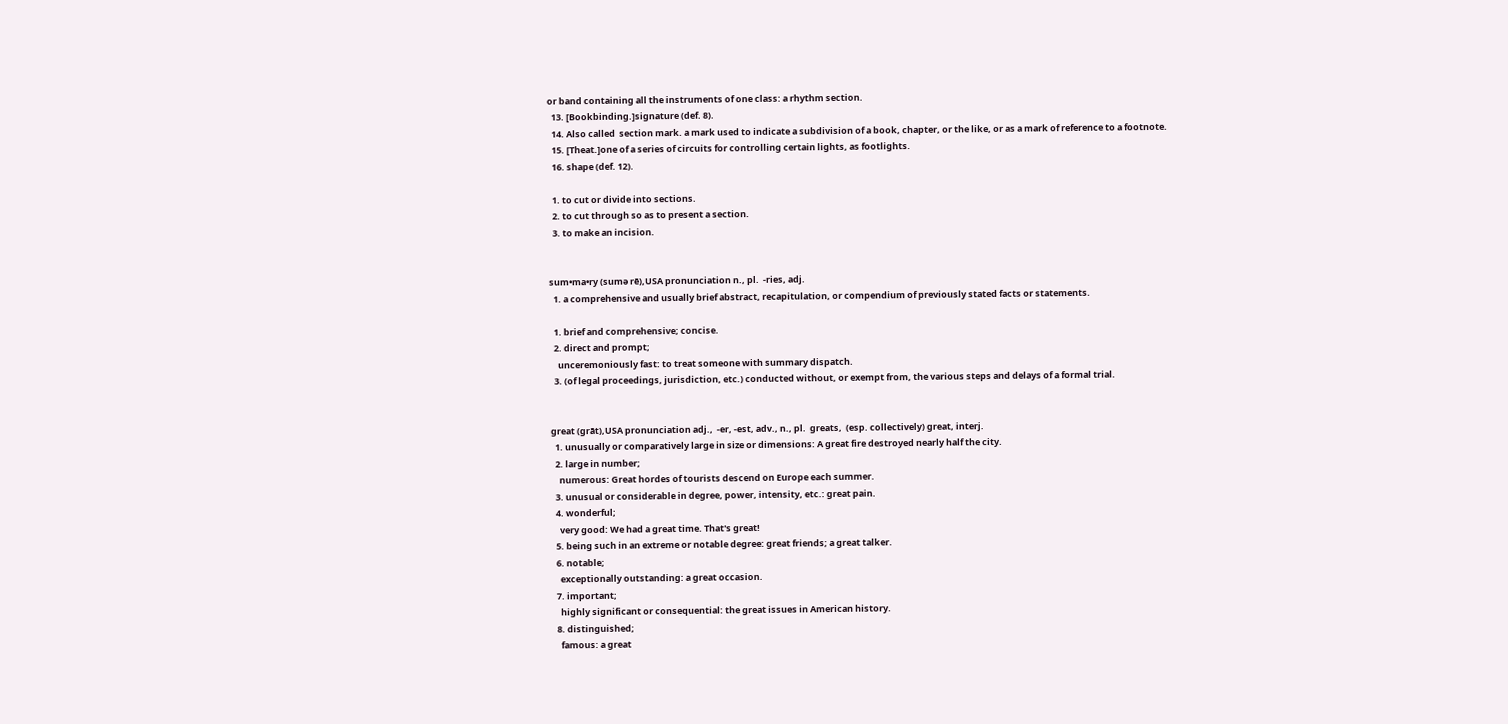or band containing all the instruments of one class: a rhythm section.
  13. [Bookbinding.]signature (def. 8).
  14. Also called  section mark. a mark used to indicate a subdivision of a book, chapter, or the like, or as a mark of reference to a footnote.
  15. [Theat.]one of a series of circuits for controlling certain lights, as footlights.
  16. shape (def. 12).

  1. to cut or divide into sections.
  2. to cut through so as to present a section.
  3. to make an incision.


sum•ma•ry (sumə rē),USA pronunciation n., pl.  -ries, adj.
  1. a comprehensive and usually brief abstract, recapitulation, or compendium of previously stated facts or statements.

  1. brief and comprehensive; concise.
  2. direct and prompt;
    unceremoniously fast: to treat someone with summary dispatch.
  3. (of legal proceedings, jurisdiction, etc.) conducted without, or exempt from, the various steps and delays of a formal trial.


great (grāt),USA pronunciation adj.,  -er, -est, adv., n., pl.  greats,  (esp. collectively) great, interj.
  1. unusually or comparatively large in size or dimensions: A great fire destroyed nearly half the city.
  2. large in number;
    numerous: Great hordes of tourists descend on Europe each summer.
  3. unusual or considerable in degree, power, intensity, etc.: great pain.
  4. wonderful;
    very good: We had a great time. That's great!
  5. being such in an extreme or notable degree: great friends; a great talker.
  6. notable;
    exceptionally outstanding: a great occasion.
  7. important;
    highly significant or consequential: the great issues in American history.
  8. distinguished;
    famous: a great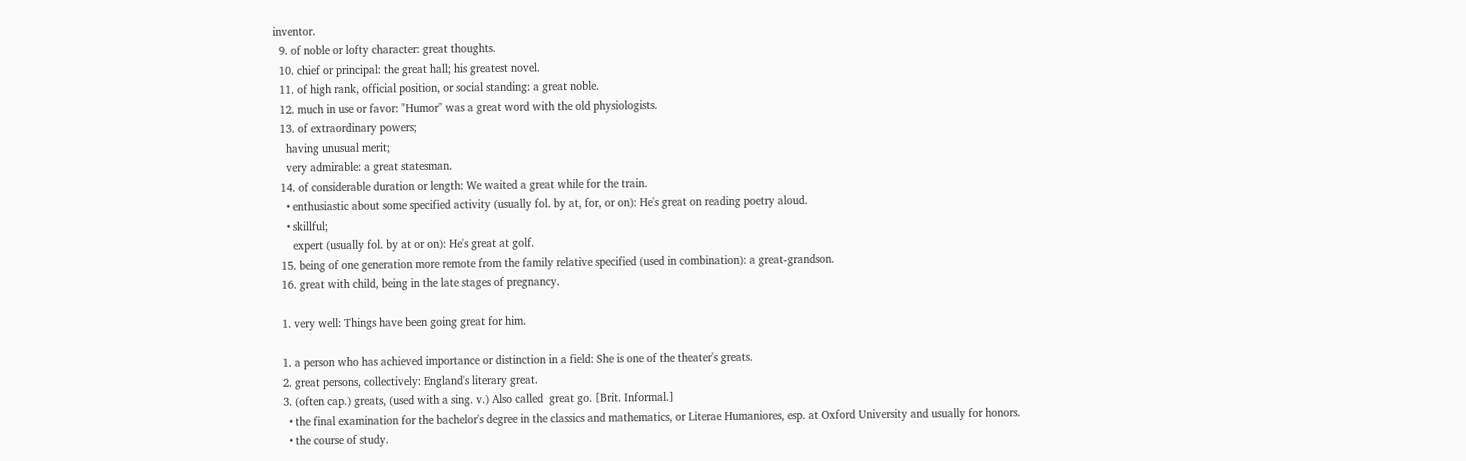inventor.
  9. of noble or lofty character: great thoughts.
  10. chief or principal: the great hall; his greatest novel.
  11. of high rank, official position, or social standing: a great noble.
  12. much in use or favor: "Humor'' was a great word with the old physiologists.
  13. of extraordinary powers;
    having unusual merit;
    very admirable: a great statesman.
  14. of considerable duration or length: We waited a great while for the train.
    • enthusiastic about some specified activity (usually fol. by at, for, or on): He's great on reading poetry aloud.
    • skillful;
      expert (usually fol. by at or on): He's great at golf.
  15. being of one generation more remote from the family relative specified (used in combination): a great-grandson.
  16. great with child, being in the late stages of pregnancy.

  1. very well: Things have been going great for him.

  1. a person who has achieved importance or distinction in a field: She is one of the theater's greats.
  2. great persons, collectively: England's literary great.
  3. (often cap.) greats, (used with a sing. v.) Also called  great go. [Brit. Informal.]
    • the final examination for the bachelor's degree in the classics and mathematics, or Literae Humaniores, esp. at Oxford University and usually for honors.
    • the course of study.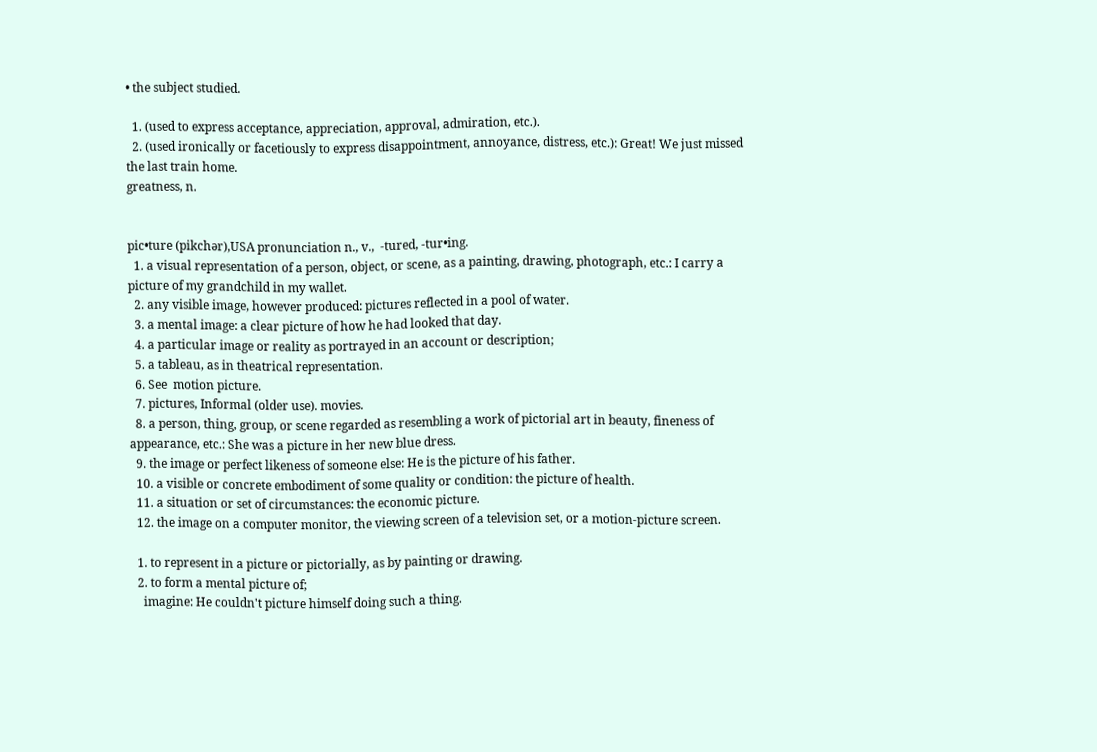• the subject studied.

  1. (used to express acceptance, appreciation, approval, admiration, etc.).
  2. (used ironically or facetiously to express disappointment, annoyance, distress, etc.): Great! We just missed the last train home.
greatness, n.


pic•ture (pikchər),USA pronunciation n., v.,  -tured, -tur•ing.
  1. a visual representation of a person, object, or scene, as a painting, drawing, photograph, etc.: I carry a picture of my grandchild in my wallet.
  2. any visible image, however produced: pictures reflected in a pool of water.
  3. a mental image: a clear picture of how he had looked that day.
  4. a particular image or reality as portrayed in an account or description;
  5. a tableau, as in theatrical representation.
  6. See  motion picture.
  7. pictures, Informal (older use). movies.
  8. a person, thing, group, or scene regarded as resembling a work of pictorial art in beauty, fineness of appearance, etc.: She was a picture in her new blue dress.
  9. the image or perfect likeness of someone else: He is the picture of his father.
  10. a visible or concrete embodiment of some quality or condition: the picture of health.
  11. a situation or set of circumstances: the economic picture.
  12. the image on a computer monitor, the viewing screen of a television set, or a motion-picture screen.

  1. to represent in a picture or pictorially, as by painting or drawing.
  2. to form a mental picture of;
    imagine: He couldn't picture himself doing such a thing.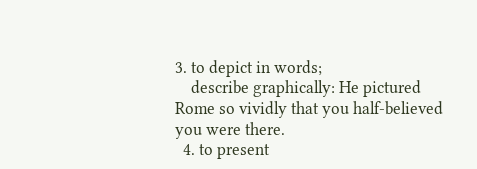3. to depict in words;
    describe graphically: He pictured Rome so vividly that you half-believed you were there.
  4. to present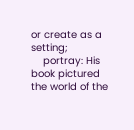or create as a setting;
    portray: His book pictured the world of the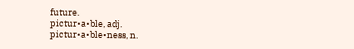future.
pictur•a•ble, adj.
pictur•a•ble•ness, n.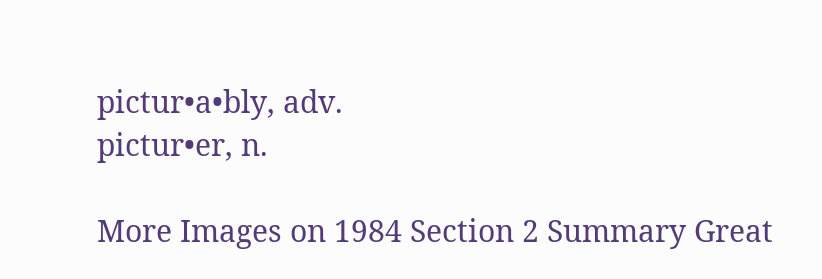pictur•a•bly, adv.
pictur•er, n.

More Images on 1984 Section 2 Summary Great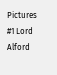Pictures #1 Lord Alford